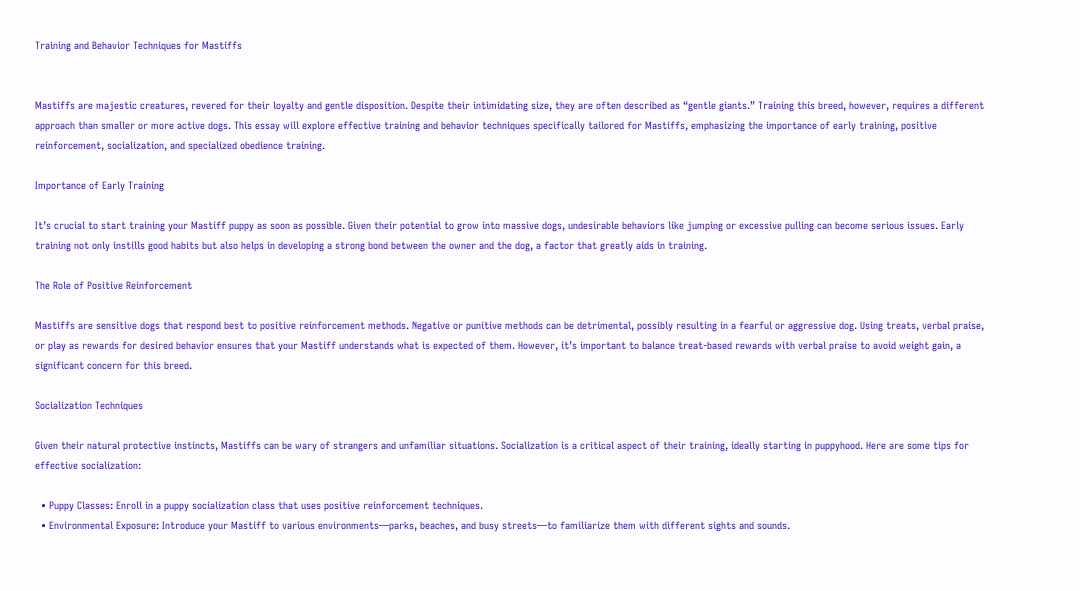Training and Behavior Techniques for Mastiffs


Mastiffs are majestic creatures, revered for their loyalty and gentle disposition. Despite their intimidating size, they are often described as “gentle giants.” Training this breed, however, requires a different approach than smaller or more active dogs. This essay will explore effective training and behavior techniques specifically tailored for Mastiffs, emphasizing the importance of early training, positive reinforcement, socialization, and specialized obedience training.

Importance of Early Training

It’s crucial to start training your Mastiff puppy as soon as possible. Given their potential to grow into massive dogs, undesirable behaviors like jumping or excessive pulling can become serious issues. Early training not only instills good habits but also helps in developing a strong bond between the owner and the dog, a factor that greatly aids in training.

The Role of Positive Reinforcement

Mastiffs are sensitive dogs that respond best to positive reinforcement methods. Negative or punitive methods can be detrimental, possibly resulting in a fearful or aggressive dog. Using treats, verbal praise, or play as rewards for desired behavior ensures that your Mastiff understands what is expected of them. However, it’s important to balance treat-based rewards with verbal praise to avoid weight gain, a significant concern for this breed.

Socialization Techniques

Given their natural protective instincts, Mastiffs can be wary of strangers and unfamiliar situations. Socialization is a critical aspect of their training, ideally starting in puppyhood. Here are some tips for effective socialization:

  • Puppy Classes: Enroll in a puppy socialization class that uses positive reinforcement techniques.
  • Environmental Exposure: Introduce your Mastiff to various environments—parks, beaches, and busy streets—to familiarize them with different sights and sounds.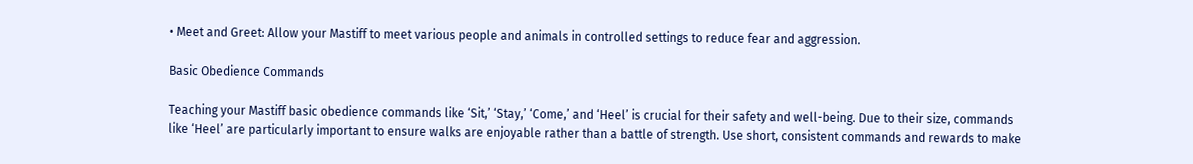• Meet and Greet: Allow your Mastiff to meet various people and animals in controlled settings to reduce fear and aggression.

Basic Obedience Commands

Teaching your Mastiff basic obedience commands like ‘Sit,’ ‘Stay,’ ‘Come,’ and ‘Heel’ is crucial for their safety and well-being. Due to their size, commands like ‘Heel’ are particularly important to ensure walks are enjoyable rather than a battle of strength. Use short, consistent commands and rewards to make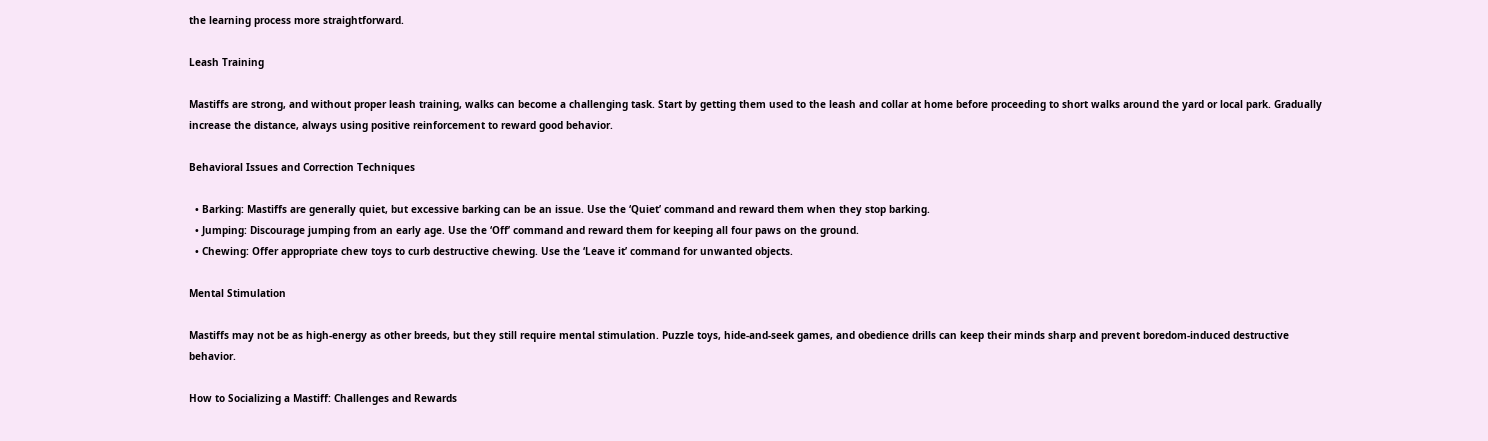the learning process more straightforward.

Leash Training

Mastiffs are strong, and without proper leash training, walks can become a challenging task. Start by getting them used to the leash and collar at home before proceeding to short walks around the yard or local park. Gradually increase the distance, always using positive reinforcement to reward good behavior.

Behavioral Issues and Correction Techniques

  • Barking: Mastiffs are generally quiet, but excessive barking can be an issue. Use the ‘Quiet’ command and reward them when they stop barking.
  • Jumping: Discourage jumping from an early age. Use the ‘Off’ command and reward them for keeping all four paws on the ground.
  • Chewing: Offer appropriate chew toys to curb destructive chewing. Use the ‘Leave it’ command for unwanted objects.

Mental Stimulation

Mastiffs may not be as high-energy as other breeds, but they still require mental stimulation. Puzzle toys, hide-and-seek games, and obedience drills can keep their minds sharp and prevent boredom-induced destructive behavior.

How to Socializing a Mastiff: Challenges and Rewards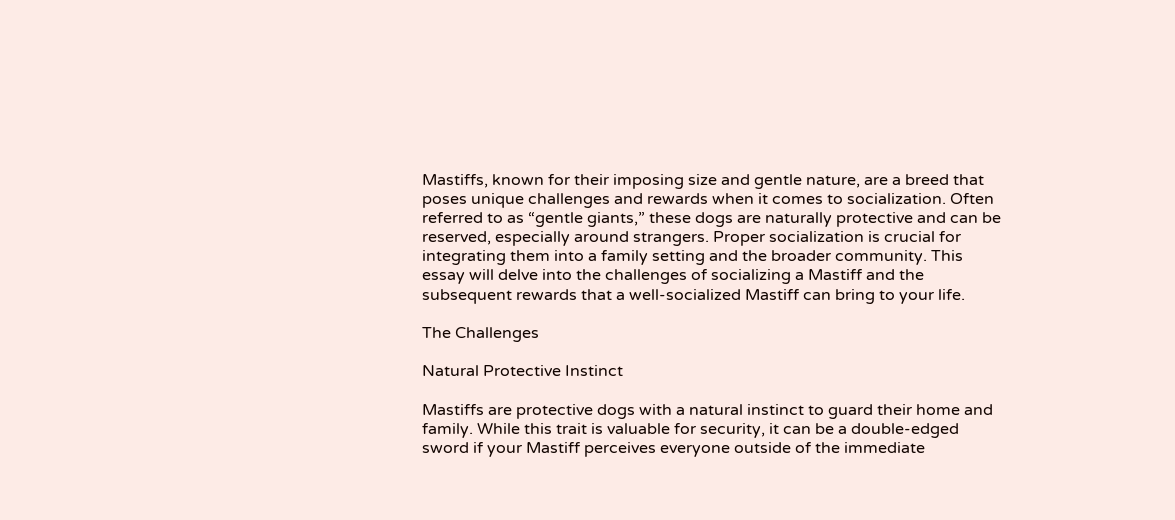Mastiffs, known for their imposing size and gentle nature, are a breed that poses unique challenges and rewards when it comes to socialization. Often referred to as “gentle giants,” these dogs are naturally protective and can be reserved, especially around strangers. Proper socialization is crucial for integrating them into a family setting and the broader community. This essay will delve into the challenges of socializing a Mastiff and the subsequent rewards that a well-socialized Mastiff can bring to your life.

The Challenges

Natural Protective Instinct

Mastiffs are protective dogs with a natural instinct to guard their home and family. While this trait is valuable for security, it can be a double-edged sword if your Mastiff perceives everyone outside of the immediate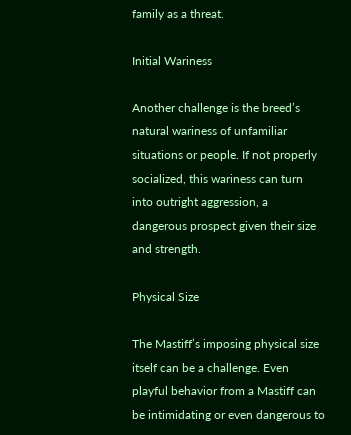family as a threat.

Initial Wariness

Another challenge is the breed’s natural wariness of unfamiliar situations or people. If not properly socialized, this wariness can turn into outright aggression, a dangerous prospect given their size and strength.

Physical Size

The Mastiff’s imposing physical size itself can be a challenge. Even playful behavior from a Mastiff can be intimidating or even dangerous to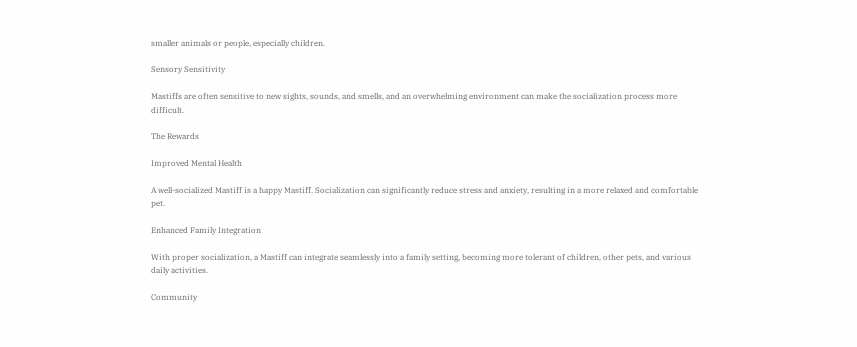smaller animals or people, especially children.

Sensory Sensitivity

Mastiffs are often sensitive to new sights, sounds, and smells, and an overwhelming environment can make the socialization process more difficult.

The Rewards

Improved Mental Health

A well-socialized Mastiff is a happy Mastiff. Socialization can significantly reduce stress and anxiety, resulting in a more relaxed and comfortable pet.

Enhanced Family Integration

With proper socialization, a Mastiff can integrate seamlessly into a family setting, becoming more tolerant of children, other pets, and various daily activities.

Community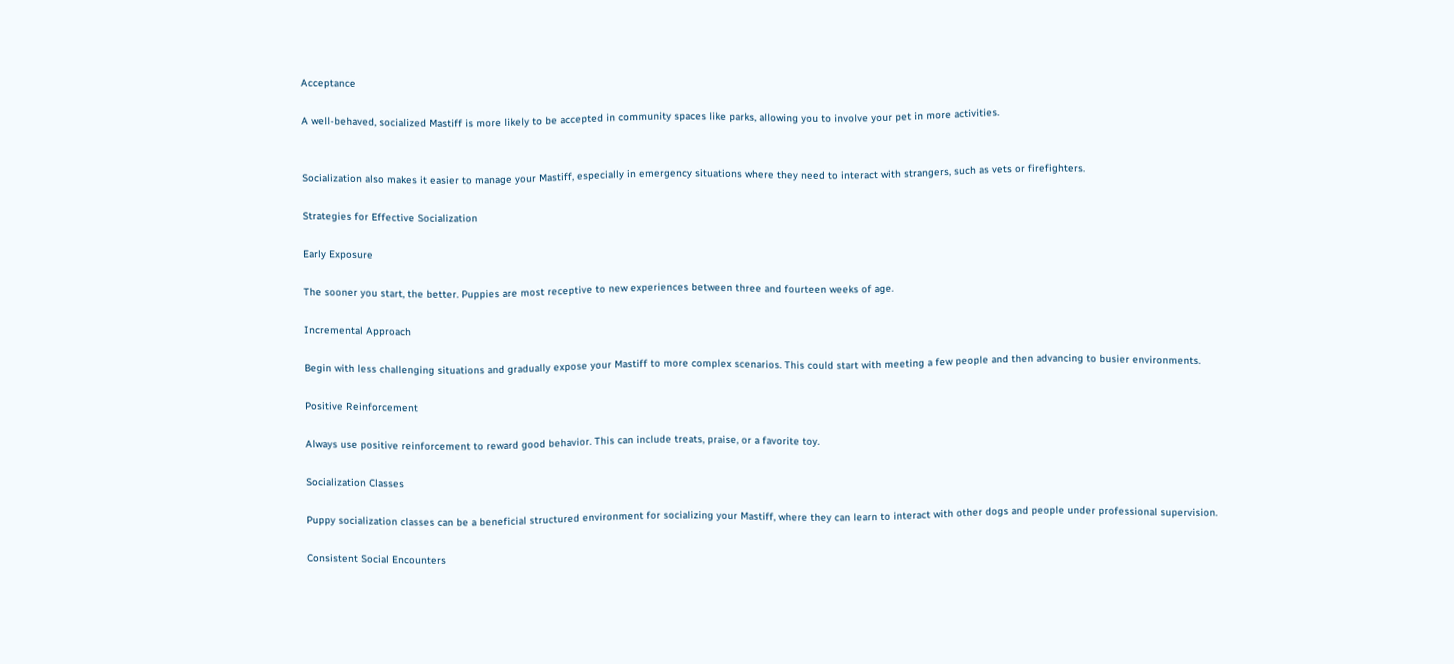Acceptance

A well-behaved, socialized Mastiff is more likely to be accepted in community spaces like parks, allowing you to involve your pet in more activities.


Socialization also makes it easier to manage your Mastiff, especially in emergency situations where they need to interact with strangers, such as vets or firefighters.

Strategies for Effective Socialization

Early Exposure

The sooner you start, the better. Puppies are most receptive to new experiences between three and fourteen weeks of age.

Incremental Approach

Begin with less challenging situations and gradually expose your Mastiff to more complex scenarios. This could start with meeting a few people and then advancing to busier environments.

Positive Reinforcement

Always use positive reinforcement to reward good behavior. This can include treats, praise, or a favorite toy.

Socialization Classes

Puppy socialization classes can be a beneficial structured environment for socializing your Mastiff, where they can learn to interact with other dogs and people under professional supervision.

Consistent Social Encounters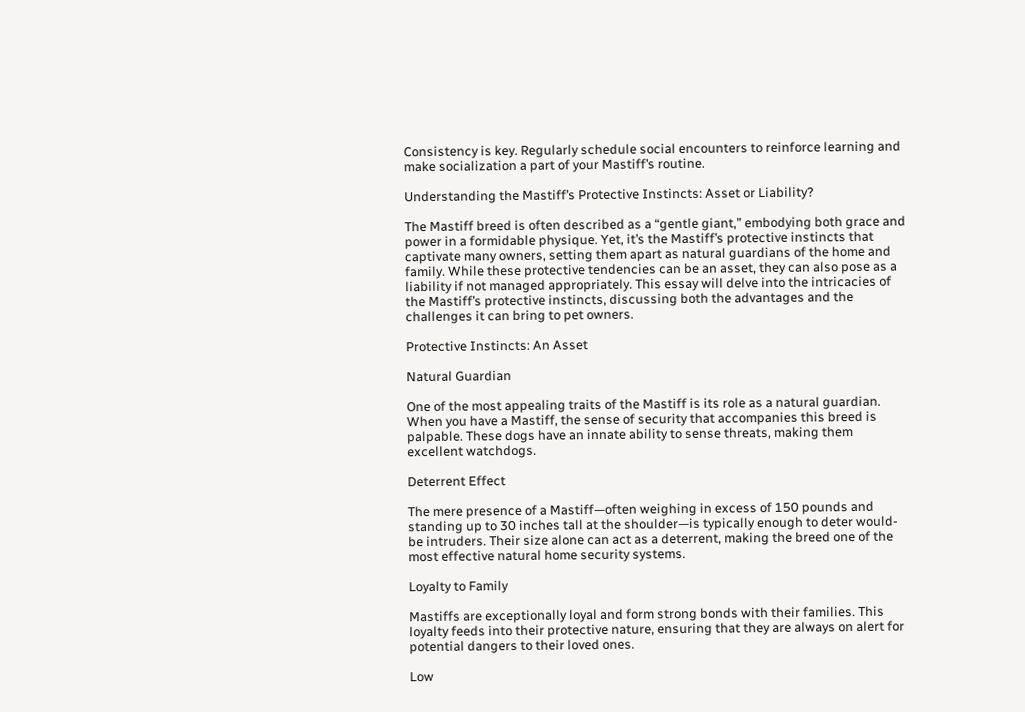Consistency is key. Regularly schedule social encounters to reinforce learning and make socialization a part of your Mastiff’s routine.

Understanding the Mastiff’s Protective Instincts: Asset or Liability?

The Mastiff breed is often described as a “gentle giant,” embodying both grace and power in a formidable physique. Yet, it’s the Mastiff’s protective instincts that captivate many owners, setting them apart as natural guardians of the home and family. While these protective tendencies can be an asset, they can also pose as a liability if not managed appropriately. This essay will delve into the intricacies of the Mastiff’s protective instincts, discussing both the advantages and the challenges it can bring to pet owners.

Protective Instincts: An Asset

Natural Guardian

One of the most appealing traits of the Mastiff is its role as a natural guardian. When you have a Mastiff, the sense of security that accompanies this breed is palpable. These dogs have an innate ability to sense threats, making them excellent watchdogs.

Deterrent Effect

The mere presence of a Mastiff—often weighing in excess of 150 pounds and standing up to 30 inches tall at the shoulder—is typically enough to deter would-be intruders. Their size alone can act as a deterrent, making the breed one of the most effective natural home security systems.

Loyalty to Family

Mastiffs are exceptionally loyal and form strong bonds with their families. This loyalty feeds into their protective nature, ensuring that they are always on alert for potential dangers to their loved ones.

Low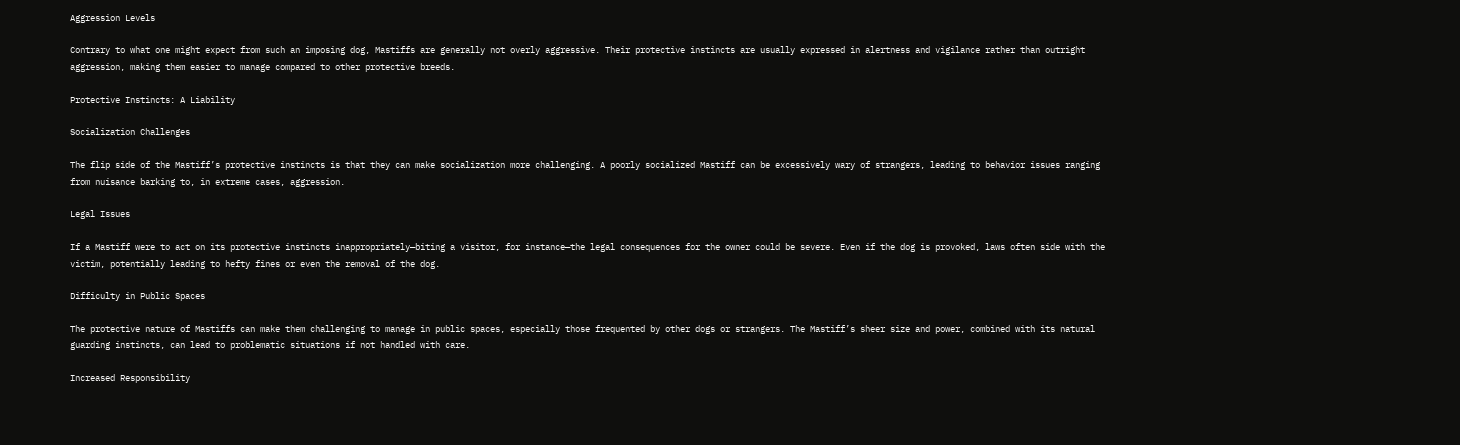Aggression Levels

Contrary to what one might expect from such an imposing dog, Mastiffs are generally not overly aggressive. Their protective instincts are usually expressed in alertness and vigilance rather than outright aggression, making them easier to manage compared to other protective breeds.

Protective Instincts: A Liability

Socialization Challenges

The flip side of the Mastiff’s protective instincts is that they can make socialization more challenging. A poorly socialized Mastiff can be excessively wary of strangers, leading to behavior issues ranging from nuisance barking to, in extreme cases, aggression.

Legal Issues

If a Mastiff were to act on its protective instincts inappropriately—biting a visitor, for instance—the legal consequences for the owner could be severe. Even if the dog is provoked, laws often side with the victim, potentially leading to hefty fines or even the removal of the dog.

Difficulty in Public Spaces

The protective nature of Mastiffs can make them challenging to manage in public spaces, especially those frequented by other dogs or strangers. The Mastiff’s sheer size and power, combined with its natural guarding instincts, can lead to problematic situations if not handled with care.

Increased Responsibility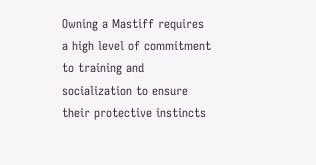Owning a Mastiff requires a high level of commitment to training and socialization to ensure their protective instincts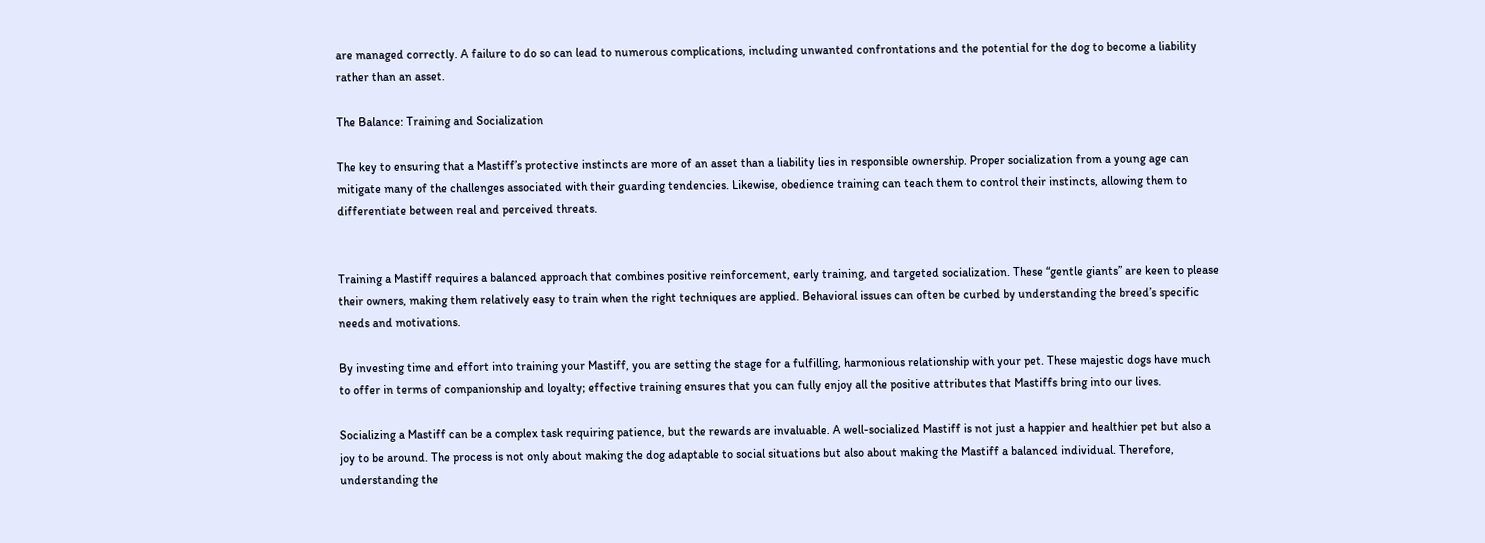are managed correctly. A failure to do so can lead to numerous complications, including unwanted confrontations and the potential for the dog to become a liability rather than an asset.

The Balance: Training and Socialization

The key to ensuring that a Mastiff’s protective instincts are more of an asset than a liability lies in responsible ownership. Proper socialization from a young age can mitigate many of the challenges associated with their guarding tendencies. Likewise, obedience training can teach them to control their instincts, allowing them to differentiate between real and perceived threats.


Training a Mastiff requires a balanced approach that combines positive reinforcement, early training, and targeted socialization. These “gentle giants” are keen to please their owners, making them relatively easy to train when the right techniques are applied. Behavioral issues can often be curbed by understanding the breed’s specific needs and motivations.

By investing time and effort into training your Mastiff, you are setting the stage for a fulfilling, harmonious relationship with your pet. These majestic dogs have much to offer in terms of companionship and loyalty; effective training ensures that you can fully enjoy all the positive attributes that Mastiffs bring into our lives.

Socializing a Mastiff can be a complex task requiring patience, but the rewards are invaluable. A well-socialized Mastiff is not just a happier and healthier pet but also a joy to be around. The process is not only about making the dog adaptable to social situations but also about making the Mastiff a balanced individual. Therefore, understanding the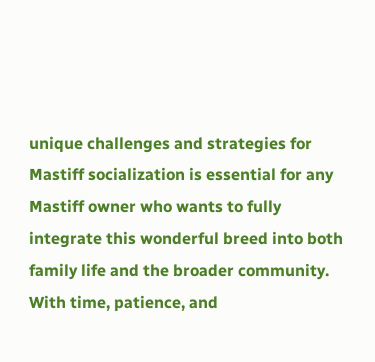unique challenges and strategies for Mastiff socialization is essential for any Mastiff owner who wants to fully integrate this wonderful breed into both family life and the broader community. With time, patience, and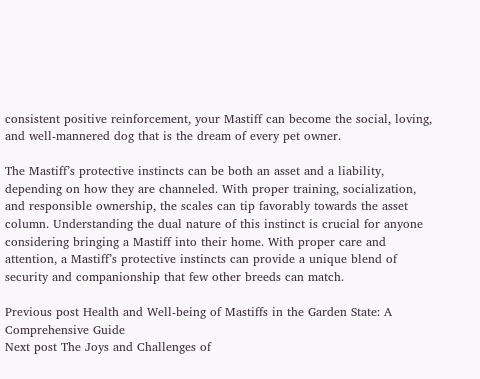consistent positive reinforcement, your Mastiff can become the social, loving, and well-mannered dog that is the dream of every pet owner.

The Mastiff’s protective instincts can be both an asset and a liability, depending on how they are channeled. With proper training, socialization, and responsible ownership, the scales can tip favorably towards the asset column. Understanding the dual nature of this instinct is crucial for anyone considering bringing a Mastiff into their home. With proper care and attention, a Mastiff’s protective instincts can provide a unique blend of security and companionship that few other breeds can match.

Previous post Health and Well-being of Mastiffs in the Garden State: A Comprehensive Guide
Next post The Joys and Challenges of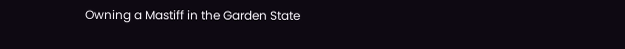Owning a Mastiff in the Garden State